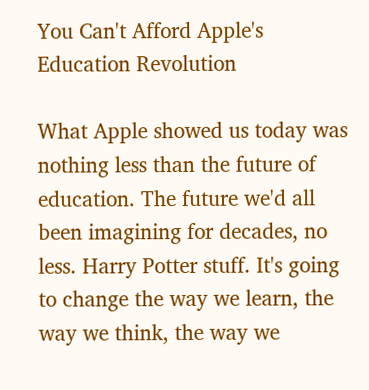You Can't Afford Apple's Education Revolution

What Apple showed us today was nothing less than the future of education. The future we'd all been imagining for decades, no less. Harry Potter stuff. It's going to change the way we learn, the way we think, the way we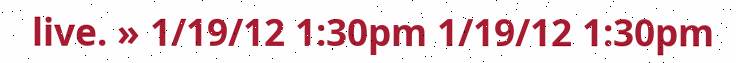live. » 1/19/12 1:30pm 1/19/12 1:30pm